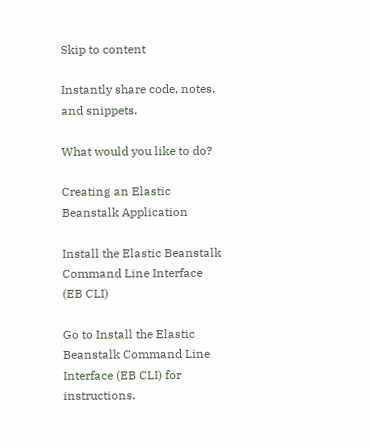Skip to content

Instantly share code, notes, and snippets.

What would you like to do?

Creating an Elastic Beanstalk Application

Install the Elastic Beanstalk Command Line Interface (EB CLI)

Go to Install the Elastic Beanstalk Command Line Interface (EB CLI) for instructions.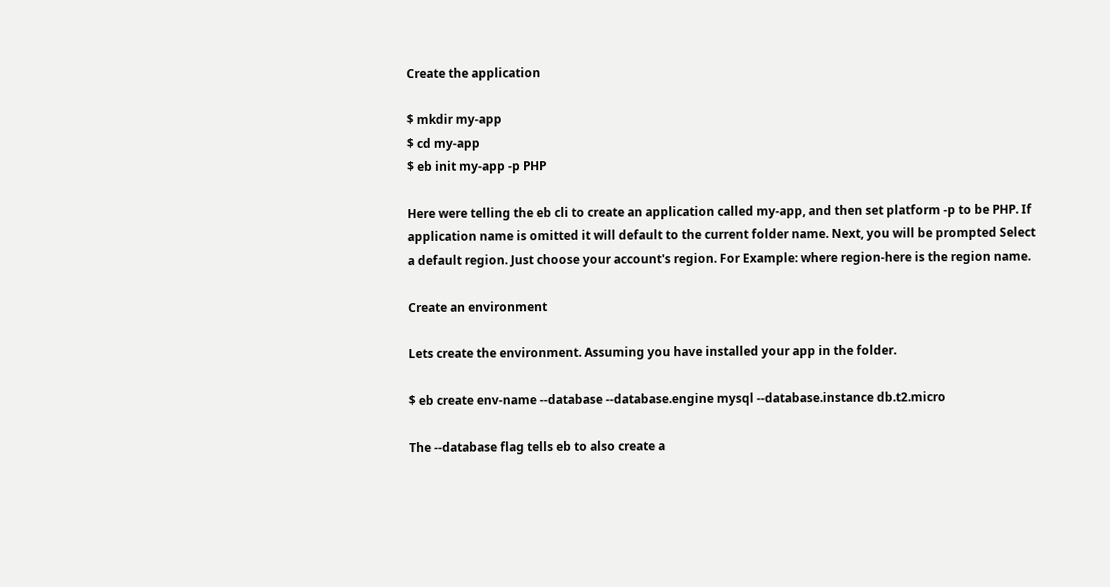Create the application

$ mkdir my-app
$ cd my-app
$ eb init my-app -p PHP

Here were telling the eb cli to create an application called my-app, and then set platform -p to be PHP. If application name is omitted it will default to the current folder name. Next, you will be prompted Select a default region. Just choose your account's region. For Example: where region-here is the region name.

Create an environment

Lets create the environment. Assuming you have installed your app in the folder.

$ eb create env-name --database --database.engine mysql --database.instance db.t2.micro

The --database flag tells eb to also create a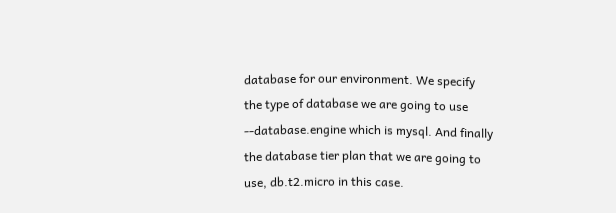database for our environment. We specify the type of database we are going to use --database.engine which is mysql. And finally the database tier plan that we are going to use, db.t2.micro in this case.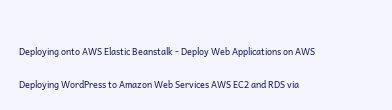Deploying onto AWS Elastic Beanstalk - Deploy Web Applications on AWS

Deploying WordPress to Amazon Web Services AWS EC2 and RDS via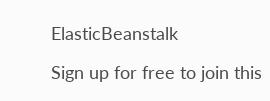ElasticBeanstalk

Sign up for free to join this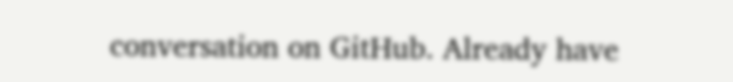conversation on GitHub. Already have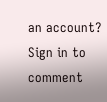an account? Sign in to comment